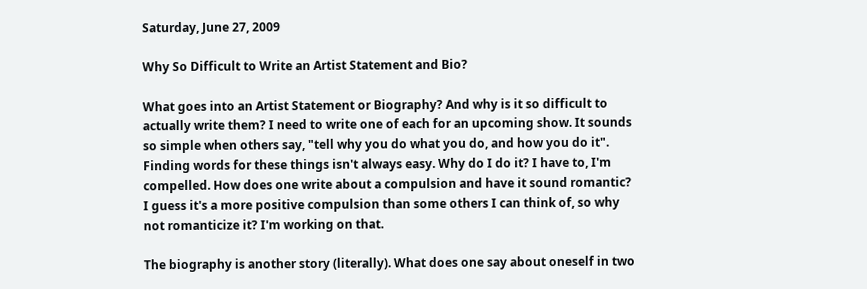Saturday, June 27, 2009

Why So Difficult to Write an Artist Statement and Bio?

What goes into an Artist Statement or Biography? And why is it so difficult to actually write them? I need to write one of each for an upcoming show. It sounds so simple when others say, "tell why you do what you do, and how you do it". Finding words for these things isn't always easy. Why do I do it? I have to, I'm compelled. How does one write about a compulsion and have it sound romantic? I guess it's a more positive compulsion than some others I can think of, so why not romanticize it? I'm working on that.

The biography is another story (literally). What does one say about oneself in two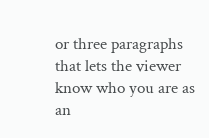or three paragraphs that lets the viewer know who you are as an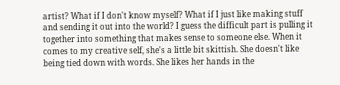artist? What if I don't know myself? What if I just like making stuff and sending it out into the world? I guess the difficult part is pulling it together into something that makes sense to someone else. When it comes to my creative self, she's a little bit skittish. She doesn't like being tied down with words. She likes her hands in the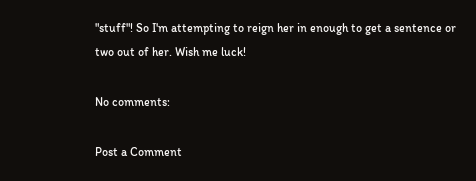"stuff"! So I'm attempting to reign her in enough to get a sentence or two out of her. Wish me luck!

No comments:

Post a Comment